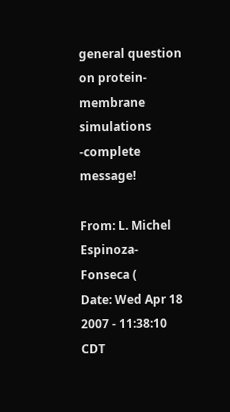general question on protein-membrane simulations -complete message!

From: L. Michel Espinoza-Fonseca (
Date: Wed Apr 18 2007 - 11:38:10 CDT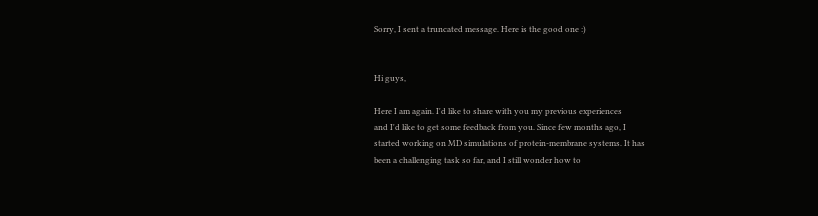Sorry, I sent a truncated message. Here is the good one :)


Hi guys,

Here I am again. I'd like to share with you my previous experiences
and I'd like to get some feedback from you. Since few months ago, I
started working on MD simulations of protein-membrane systems. It has
been a challenging task so far, and I still wonder how to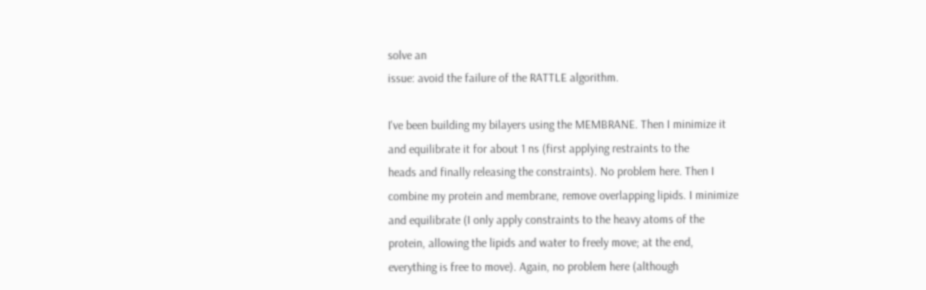solve an
issue: avoid the failure of the RATTLE algorithm.

I've been building my bilayers using the MEMBRANE. Then I minimize it
and equilibrate it for about 1 ns (first applying restraints to the
heads and finally releasing the constraints). No problem here. Then I
combine my protein and membrane, remove overlapping lipids. I minimize
and equilibrate (I only apply constraints to the heavy atoms of the
protein, allowing the lipids and water to freely move; at the end,
everything is free to move). Again, no problem here (although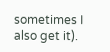sometimes I also get it).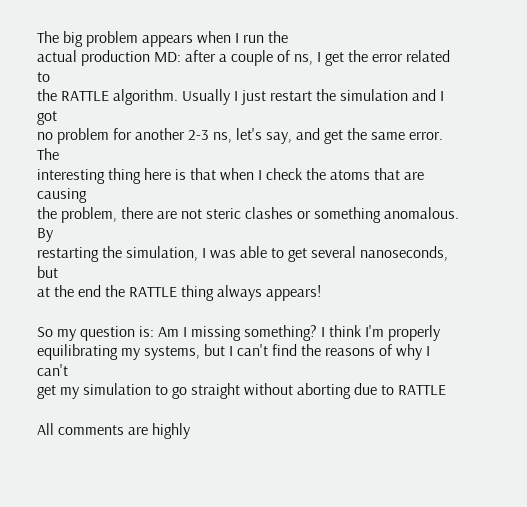The big problem appears when I run the
actual production MD: after a couple of ns, I get the error related to
the RATTLE algorithm. Usually I just restart the simulation and I got
no problem for another 2-3 ns, let's say, and get the same error. The
interesting thing here is that when I check the atoms that are causing
the problem, there are not steric clashes or something anomalous. By
restarting the simulation, I was able to get several nanoseconds, but
at the end the RATTLE thing always appears!

So my question is: Am I missing something? I think I'm properly
equilibrating my systems, but I can't find the reasons of why I can't
get my simulation to go straight without aborting due to RATTLE

All comments are highly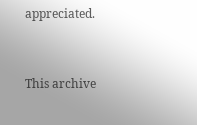appreciated.


This archive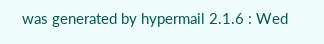was generated by hypermail 2.1.6 : Wed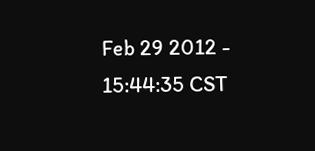Feb 29 2012 - 15:44:35 CST